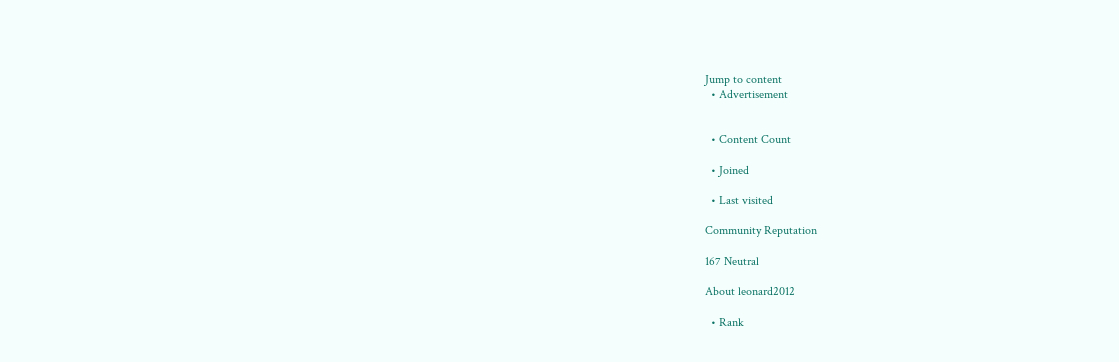Jump to content
  • Advertisement


  • Content Count

  • Joined

  • Last visited

Community Reputation

167 Neutral

About leonard2012

  • Rank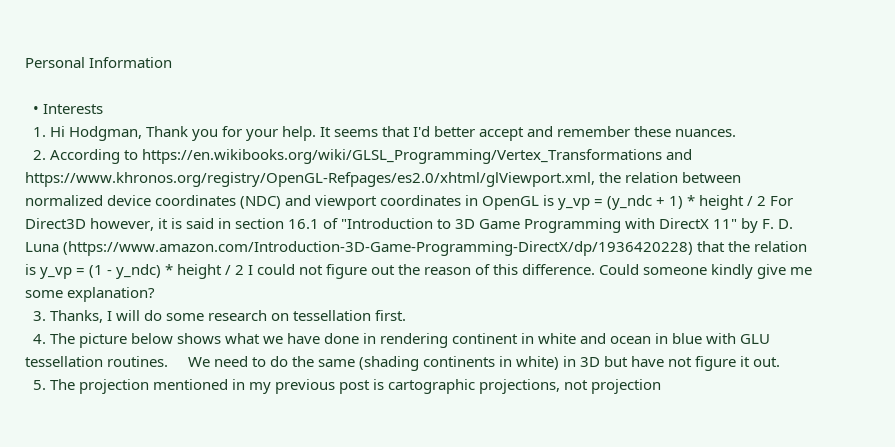Personal Information

  • Interests
  1. Hi Hodgman, Thank you for your help. It seems that I'd better accept and remember these nuances.
  2. According to https://en.wikibooks.org/wiki/GLSL_Programming/Vertex_Transformations and https://www.khronos.org/registry/OpenGL-Refpages/es2.0/xhtml/glViewport.xml, the relation between normalized device coordinates (NDC) and viewport coordinates in OpenGL is y_vp = (y_ndc + 1) * height / 2 For Direct3D however, it is said in section 16.1 of "Introduction to 3D Game Programming with DirectX 11" by F. D. Luna (https://www.amazon.com/Introduction-3D-Game-Programming-DirectX/dp/1936420228) that the relation is y_vp = (1 - y_ndc) * height / 2 I could not figure out the reason of this difference. Could someone kindly give me some explanation?
  3. Thanks, I will do some research on tessellation first.
  4. The picture below shows what we have done in rendering continent in white and ocean in blue with GLU tessellation routines.     We need to do the same (shading continents in white) in 3D but have not figure it out.
  5. The projection mentioned in my previous post is cartographic projections, not projection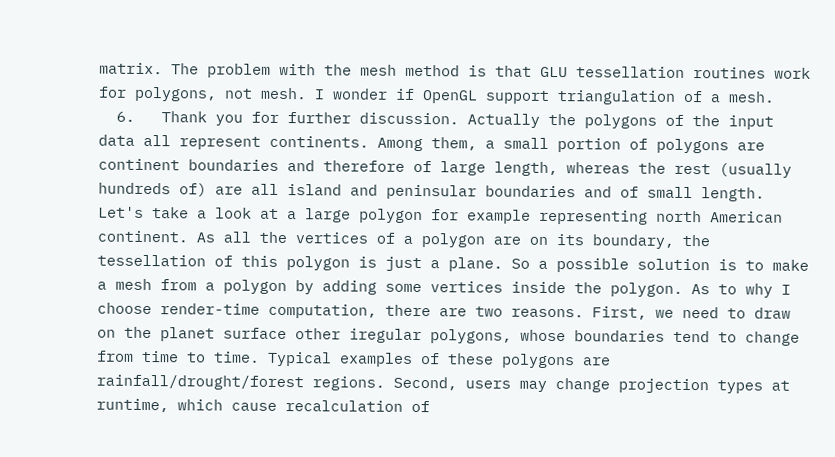matrix. The problem with the mesh method is that GLU tessellation routines work for polygons, not mesh. I wonder if OpenGL support triangulation of a mesh.
  6.   Thank you for further discussion. Actually the polygons of the input data all represent continents. Among them, a small portion of polygons are continent boundaries and therefore of large length, whereas the rest (usually hundreds of) are all island and peninsular boundaries and of small length. Let's take a look at a large polygon for example representing north American continent. As all the vertices of a polygon are on its boundary, the tessellation of this polygon is just a plane. So a possible solution is to make a mesh from a polygon by adding some vertices inside the polygon. As to why I choose render-time computation, there are two reasons. First, we need to draw on the planet surface other iregular polygons, whose boundaries tend to change from time to time. Typical examples of these polygons are rainfall/drought/forest regions. Second, users may change projection types at runtime, which cause recalculation of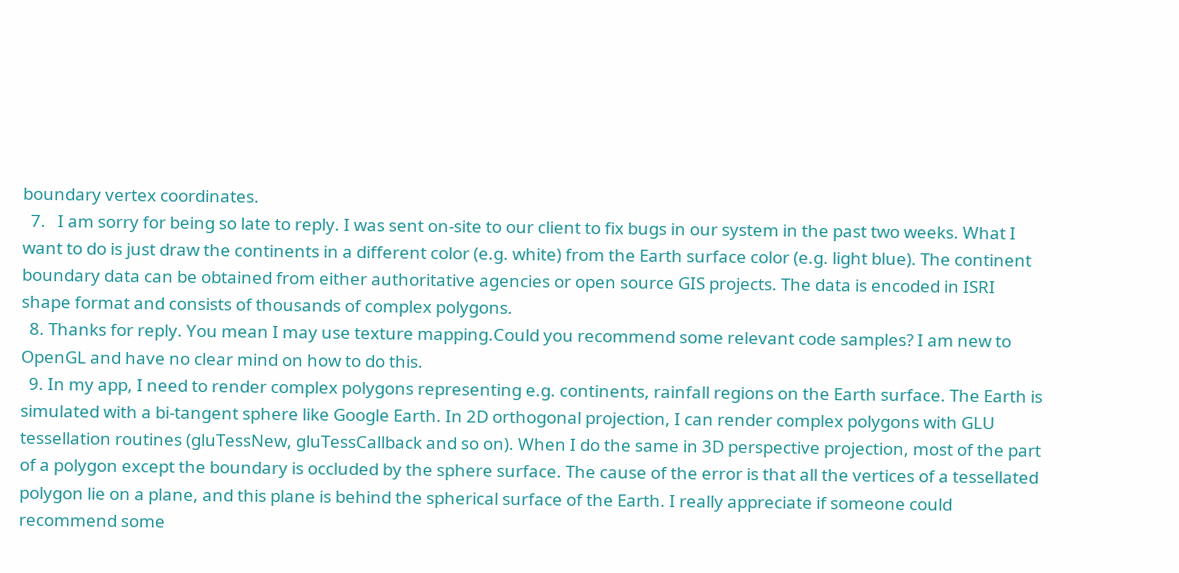boundary vertex coordinates.
  7.   I am sorry for being so late to reply. I was sent on-site to our client to fix bugs in our system in the past two weeks. What I want to do is just draw the continents in a different color (e.g. white) from the Earth surface color (e.g. light blue). The continent boundary data can be obtained from either authoritative agencies or open source GIS projects. The data is encoded in ISRI shape format and consists of thousands of complex polygons.
  8. Thanks for reply. You mean I may use texture mapping.Could you recommend some relevant code samples? I am new to OpenGL and have no clear mind on how to do this.
  9. In my app, I need to render complex polygons representing e.g. continents, rainfall regions on the Earth surface. The Earth is simulated with a bi-tangent sphere like Google Earth. In 2D orthogonal projection, I can render complex polygons with GLU tessellation routines (gluTessNew, gluTessCallback and so on). When I do the same in 3D perspective projection, most of the part of a polygon except the boundary is occluded by the sphere surface. The cause of the error is that all the vertices of a tessellated polygon lie on a plane, and this plane is behind the spherical surface of the Earth. I really appreciate if someone could recommend some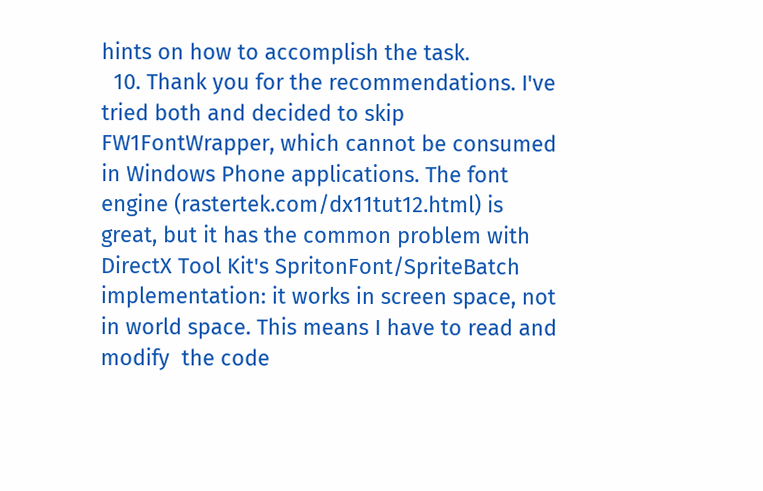hints on how to accomplish the task.
  10. Thank you for the recommendations. I've tried both and decided to skip FW1FontWrapper, which cannot be consumed in Windows Phone applications. The font engine (rastertek.com/dx11tut12.html) is great, but it has the common problem with DirectX Tool Kit's SpritonFont/SpriteBatch implementation: it works in screen space, not in world space. This means I have to read and modify  the code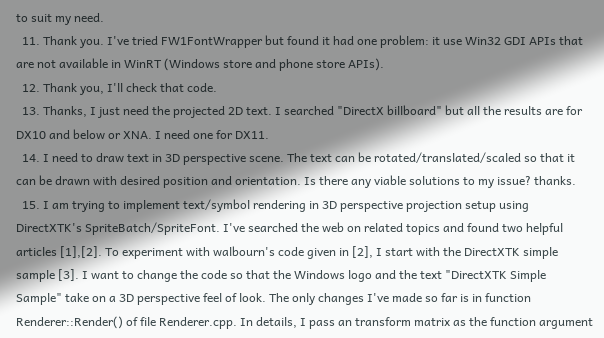to suit my need.
  11. Thank you. I've tried FW1FontWrapper but found it had one problem: it use Win32 GDI APIs that are not available in WinRT (Windows store and phone store APIs).
  12. Thank you, I'll check that code.
  13. Thanks, I just need the projected 2D text. I searched "DirectX billboard" but all the results are for DX10 and below or XNA. I need one for DX11.
  14. I need to draw text in 3D perspective scene. The text can be rotated/translated/scaled so that it can be drawn with desired position and orientation. Is there any viable solutions to my issue? thanks.
  15. I am trying to implement text/symbol rendering in 3D perspective projection setup using DirectXTK's SpriteBatch/SpriteFont. I've searched the web on related topics and found two helpful articles [1],[2]. To experiment with walbourn's code given in [2], I start with the DirectXTK simple sample [3]. I want to change the code so that the Windows logo and the text "DirectXTK Simple Sample" take on a 3D perspective feel of look. The only changes I've made so far is in function Renderer::Render() of file Renderer.cpp. In details, I pass an transform matrix as the function argument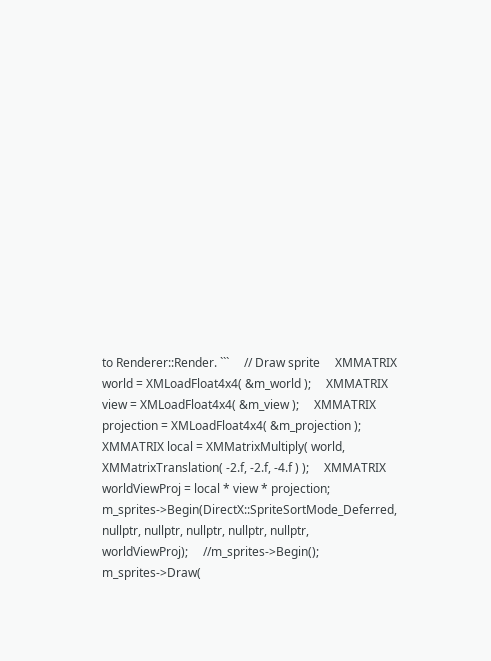to Renderer::Render. ```     // Draw sprite     XMMATRIX world = XMLoadFloat4x4( &m_world );     XMMATRIX view = XMLoadFloat4x4( &m_view );     XMMATRIX projection = XMLoadFloat4x4( &m_projection );     XMMATRIX local = XMMatrixMultiply( world, XMMatrixTranslation( -2.f, -2.f, -4.f ) );     XMMATRIX worldViewProj = local * view * projection;     m_sprites->Begin(DirectX::SpriteSortMode_Deferred, nullptr, nullptr, nullptr, nullptr, nullptr, worldViewProj);     //m_sprites->Begin();     m_sprites->Draw(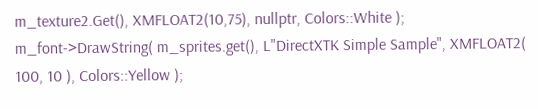m_texture2.Get(), XMFLOAT2(10,75), nullptr, Colors::White );     m_font->DrawString( m_sprites.get(), L"DirectXTK Simple Sample", XMFLOAT2( 100, 10 ), Colors::Yellow );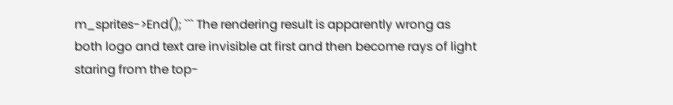m_sprites->End(); ``` The rendering result is apparently wrong as both logo and text are invisible at first and then become rays of light staring from the top-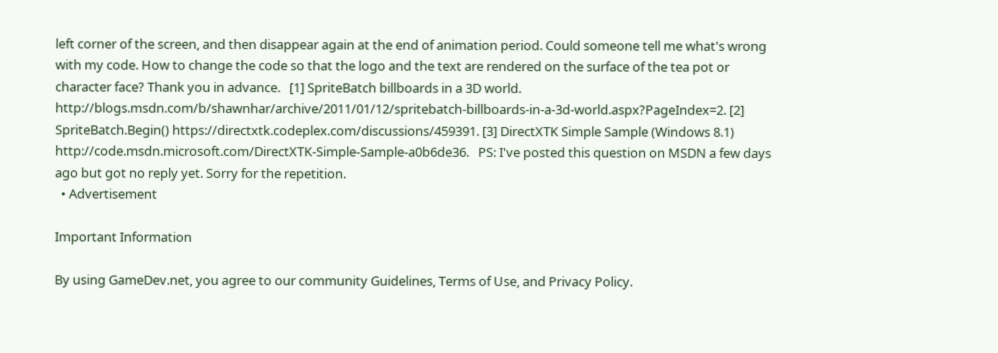left corner of the screen, and then disappear again at the end of animation period. Could someone tell me what's wrong with my code. How to change the code so that the logo and the text are rendered on the surface of the tea pot or character face? Thank you in advance.   [1] SpriteBatch billboards in a 3D world. http://blogs.msdn.com/b/shawnhar/archive/2011/01/12/spritebatch-billboards-in-a-3d-world.aspx?PageIndex=2. [2] SpriteBatch.Begin() https://directxtk.codeplex.com/discussions/459391. [3] DirectXTK Simple Sample (Windows 8.1) http://code.msdn.microsoft.com/DirectXTK-Simple-Sample-a0b6de36.   PS: I've posted this question on MSDN a few days ago but got no reply yet. Sorry for the repetition.
  • Advertisement

Important Information

By using GameDev.net, you agree to our community Guidelines, Terms of Use, and Privacy Policy.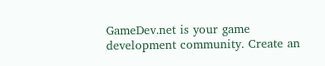GameDev.net is your game development community. Create an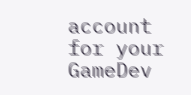account for your GameDev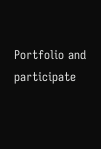Portfolio and participate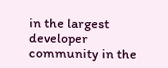in the largest developer community in the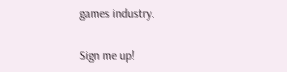games industry.

Sign me up!